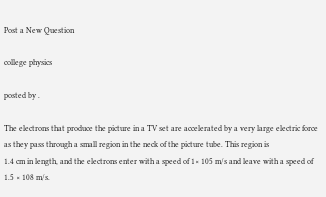Post a New Question

college physics

posted by .

The electrons that produce the picture in a TV set are accelerated by a very large electric force as they pass through a small region in the neck of the picture tube. This region is
1.4 cm in length, and the electrons enter with a speed of 1× 105 m/s and leave with a speed of 1.5 × 108 m/s.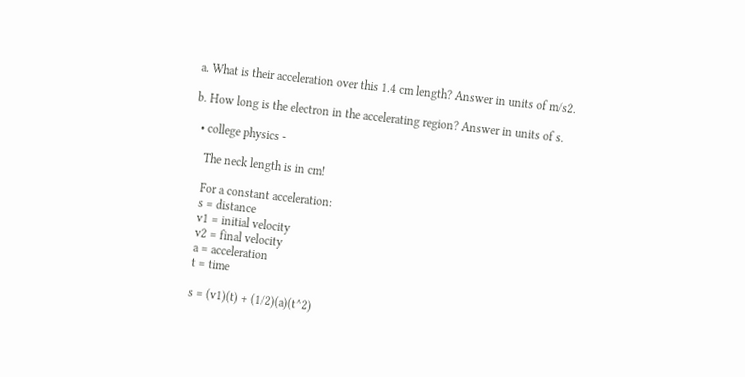a. What is their acceleration over this 1.4 cm length? Answer in units of m/s2.

b. How long is the electron in the accelerating region? Answer in units of s.

  • college physics -

    The neck length is in cm!

    For a constant acceleration:
    s = distance
    v1 = initial velocity
    v2 = final velocity
    a = acceleration
    t = time

    s = (v1)(t) + (1/2)(a)(t^2)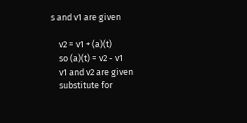s and v1 are given

    v2 = v1 + (a)(t)
    so (a)(t) = v2 - v1
    v1 and v2 are given
    substitute for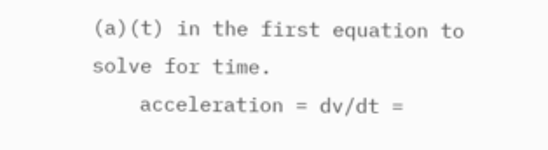(a)(t) in the first equation to solve for time.
    acceleration = dv/dt =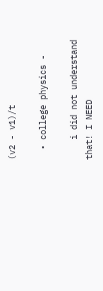(v2 - v1)/t

  • college physics -

    i did not understand that! I NEED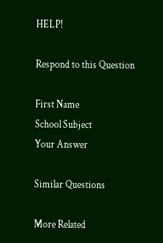HELP!

Respond to this Question

First Name
School Subject
Your Answer

Similar Questions

More Related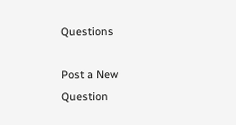Questions

Post a New Question